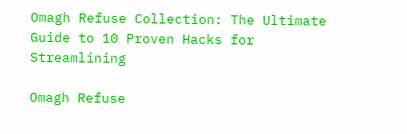Omagh Refuse Collection: The Ultimate Guide to 10 Proven Hacks for Streamlining

Omagh Refuse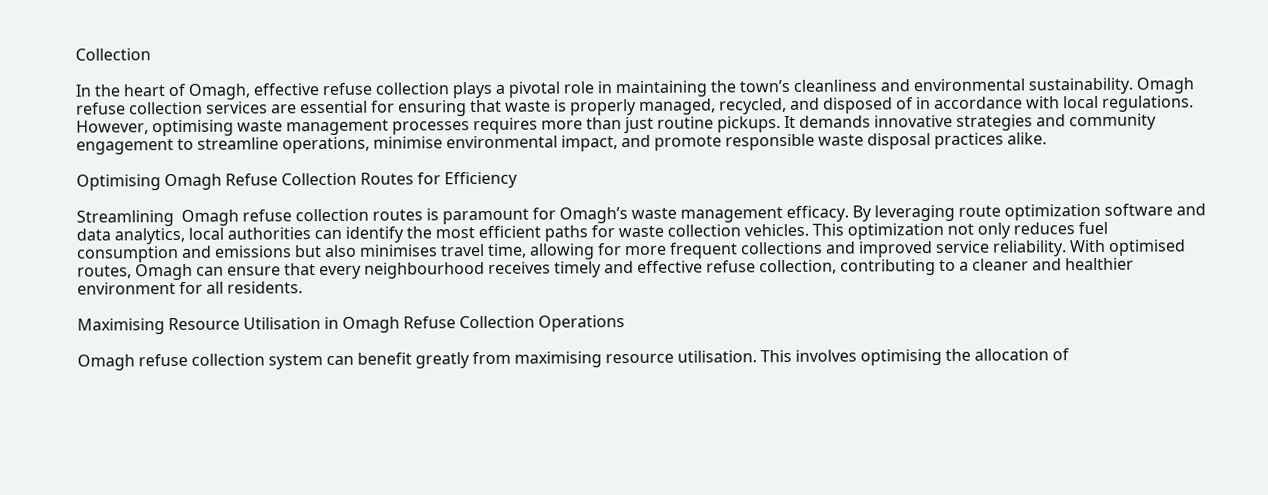Collection

In the heart of Omagh, effective refuse collection plays a pivotal role in maintaining the town’s cleanliness and environmental sustainability. Omagh refuse collection services are essential for ensuring that waste is properly managed, recycled, and disposed of in accordance with local regulations. However, optimising waste management processes requires more than just routine pickups. It demands innovative strategies and community engagement to streamline operations, minimise environmental impact, and promote responsible waste disposal practices alike.

Optimising Omagh Refuse Collection Routes for Efficiency

Streamlining  Omagh refuse collection routes is paramount for Omagh’s waste management efficacy. By leveraging route optimization software and data analytics, local authorities can identify the most efficient paths for waste collection vehicles. This optimization not only reduces fuel consumption and emissions but also minimises travel time, allowing for more frequent collections and improved service reliability. With optimised routes, Omagh can ensure that every neighbourhood receives timely and effective refuse collection, contributing to a cleaner and healthier environment for all residents.

Maximising Resource Utilisation in Omagh Refuse Collection Operations

Omagh refuse collection system can benefit greatly from maximising resource utilisation. This involves optimising the allocation of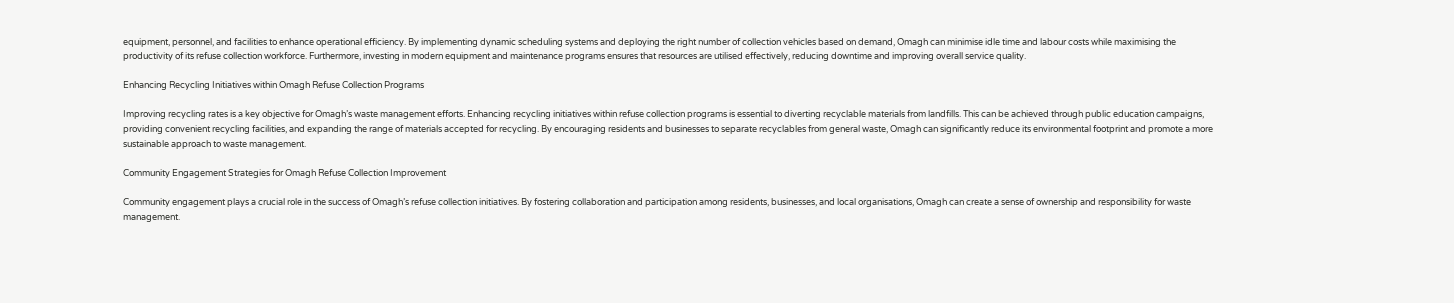equipment, personnel, and facilities to enhance operational efficiency. By implementing dynamic scheduling systems and deploying the right number of collection vehicles based on demand, Omagh can minimise idle time and labour costs while maximising the productivity of its refuse collection workforce. Furthermore, investing in modern equipment and maintenance programs ensures that resources are utilised effectively, reducing downtime and improving overall service quality.

Enhancing Recycling Initiatives within Omagh Refuse Collection Programs

Improving recycling rates is a key objective for Omagh’s waste management efforts. Enhancing recycling initiatives within refuse collection programs is essential to diverting recyclable materials from landfills. This can be achieved through public education campaigns, providing convenient recycling facilities, and expanding the range of materials accepted for recycling. By encouraging residents and businesses to separate recyclables from general waste, Omagh can significantly reduce its environmental footprint and promote a more sustainable approach to waste management.

Community Engagement Strategies for Omagh Refuse Collection Improvement

Community engagement plays a crucial role in the success of Omagh’s refuse collection initiatives. By fostering collaboration and participation among residents, businesses, and local organisations, Omagh can create a sense of ownership and responsibility for waste management.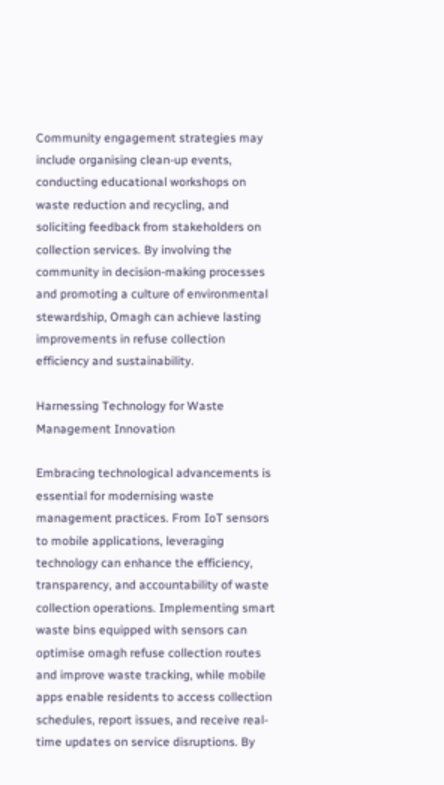Community engagement strategies may include organising clean-up events, conducting educational workshops on waste reduction and recycling, and soliciting feedback from stakeholders on collection services. By involving the community in decision-making processes and promoting a culture of environmental stewardship, Omagh can achieve lasting improvements in refuse collection efficiency and sustainability.

Harnessing Technology for Waste Management Innovation

Embracing technological advancements is essential for modernising waste management practices. From IoT sensors to mobile applications, leveraging technology can enhance the efficiency, transparency, and accountability of waste collection operations. Implementing smart waste bins equipped with sensors can optimise omagh refuse collection routes and improve waste tracking, while mobile apps enable residents to access collection schedules, report issues, and receive real-time updates on service disruptions. By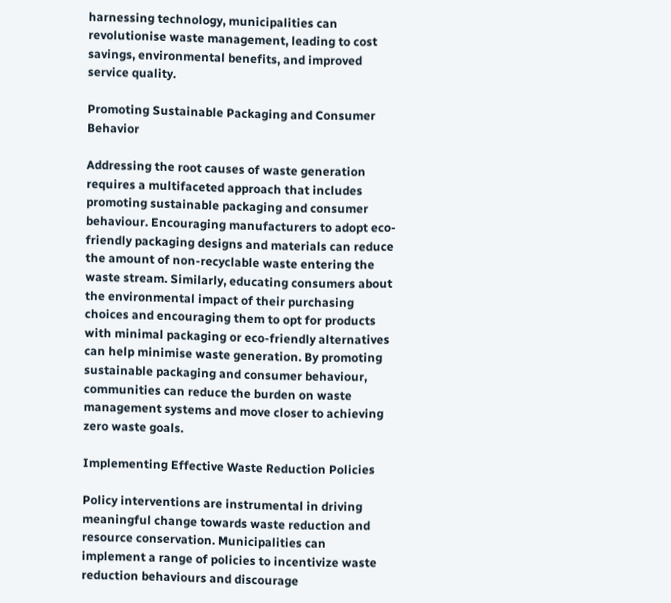harnessing technology, municipalities can revolutionise waste management, leading to cost savings, environmental benefits, and improved service quality.

Promoting Sustainable Packaging and Consumer Behavior

Addressing the root causes of waste generation requires a multifaceted approach that includes promoting sustainable packaging and consumer behaviour. Encouraging manufacturers to adopt eco-friendly packaging designs and materials can reduce the amount of non-recyclable waste entering the waste stream. Similarly, educating consumers about the environmental impact of their purchasing choices and encouraging them to opt for products with minimal packaging or eco-friendly alternatives can help minimise waste generation. By promoting sustainable packaging and consumer behaviour, communities can reduce the burden on waste management systems and move closer to achieving zero waste goals.

Implementing Effective Waste Reduction Policies

Policy interventions are instrumental in driving meaningful change towards waste reduction and resource conservation. Municipalities can implement a range of policies to incentivize waste reduction behaviours and discourage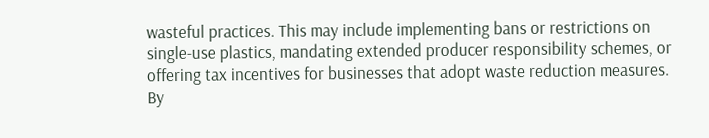wasteful practices. This may include implementing bans or restrictions on single-use plastics, mandating extended producer responsibility schemes, or offering tax incentives for businesses that adopt waste reduction measures. By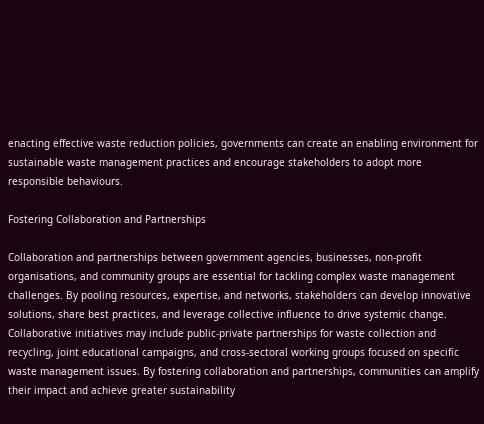enacting effective waste reduction policies, governments can create an enabling environment for sustainable waste management practices and encourage stakeholders to adopt more responsible behaviours.

Fostering Collaboration and Partnerships

Collaboration and partnerships between government agencies, businesses, non-profit organisations, and community groups are essential for tackling complex waste management challenges. By pooling resources, expertise, and networks, stakeholders can develop innovative solutions, share best practices, and leverage collective influence to drive systemic change. Collaborative initiatives may include public-private partnerships for waste collection and recycling, joint educational campaigns, and cross-sectoral working groups focused on specific waste management issues. By fostering collaboration and partnerships, communities can amplify their impact and achieve greater sustainability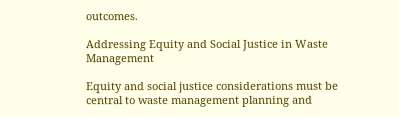outcomes.

Addressing Equity and Social Justice in Waste Management

Equity and social justice considerations must be central to waste management planning and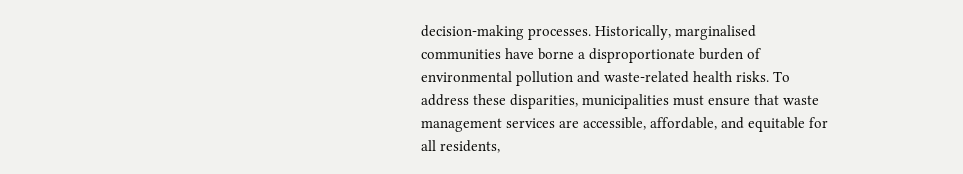decision-making processes. Historically, marginalised communities have borne a disproportionate burden of environmental pollution and waste-related health risks. To address these disparities, municipalities must ensure that waste management services are accessible, affordable, and equitable for all residents,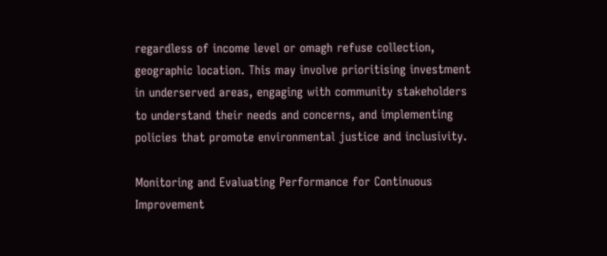regardless of income level or omagh refuse collection, geographic location. This may involve prioritising investment in underserved areas, engaging with community stakeholders to understand their needs and concerns, and implementing policies that promote environmental justice and inclusivity.

Monitoring and Evaluating Performance for Continuous Improvement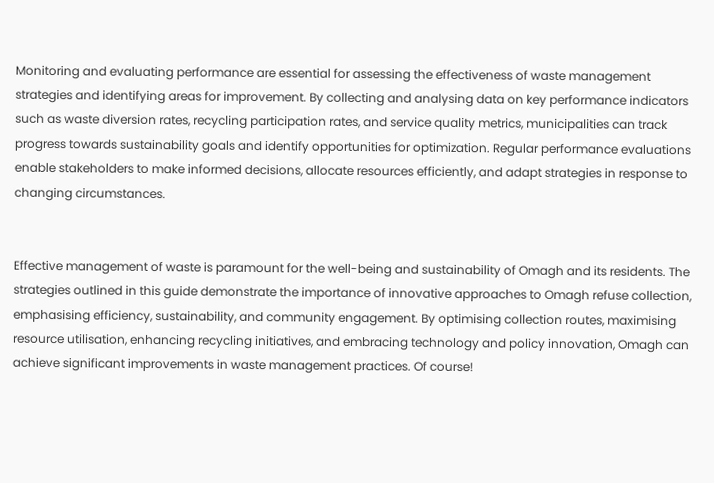Monitoring and evaluating performance are essential for assessing the effectiveness of waste management strategies and identifying areas for improvement. By collecting and analysing data on key performance indicators such as waste diversion rates, recycling participation rates, and service quality metrics, municipalities can track progress towards sustainability goals and identify opportunities for optimization. Regular performance evaluations enable stakeholders to make informed decisions, allocate resources efficiently, and adapt strategies in response to changing circumstances.


Effective management of waste is paramount for the well-being and sustainability of Omagh and its residents. The strategies outlined in this guide demonstrate the importance of innovative approaches to Omagh refuse collection, emphasising efficiency, sustainability, and community engagement. By optimising collection routes, maximising resource utilisation, enhancing recycling initiatives, and embracing technology and policy innovation, Omagh can achieve significant improvements in waste management practices. Of course!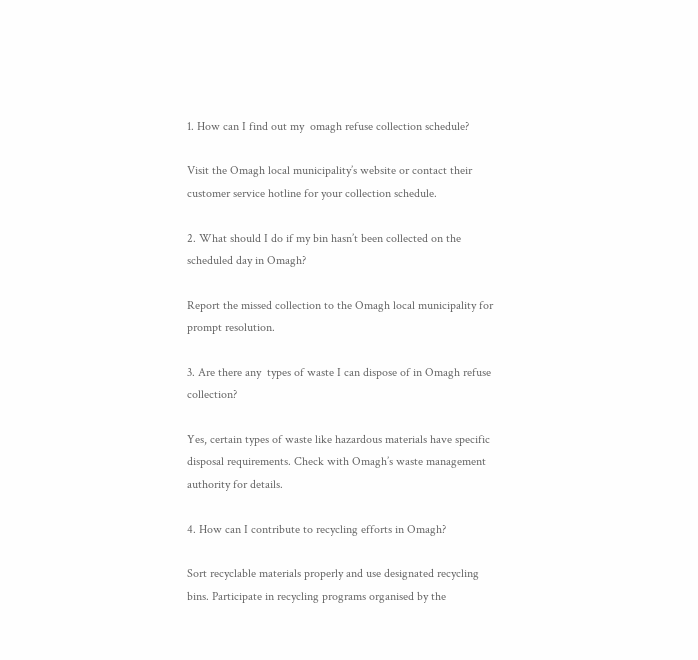1. How can I find out my  omagh refuse collection schedule?

Visit the Omagh local municipality’s website or contact their customer service hotline for your collection schedule.

2. What should I do if my bin hasn’t been collected on the scheduled day in Omagh?

Report the missed collection to the Omagh local municipality for prompt resolution.

3. Are there any  types of waste I can dispose of in Omagh refuse collection?

Yes, certain types of waste like hazardous materials have specific disposal requirements. Check with Omagh’s waste management authority for details.

4. How can I contribute to recycling efforts in Omagh?

Sort recyclable materials properly and use designated recycling bins. Participate in recycling programs organised by the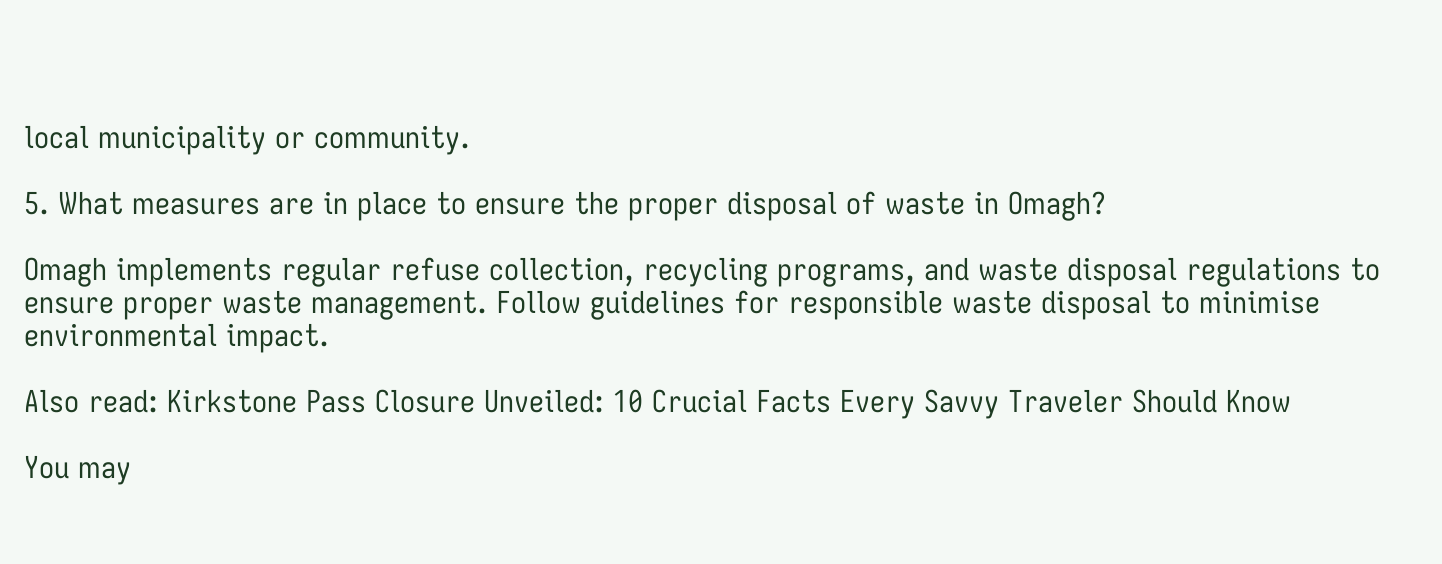local municipality or community.

5. What measures are in place to ensure the proper disposal of waste in Omagh?

Omagh implements regular refuse collection, recycling programs, and waste disposal regulations to ensure proper waste management. Follow guidelines for responsible waste disposal to minimise environmental impact.

Also read: Kirkstone Pass Closure Unveiled: 10 Crucial Facts Every Savvy Traveler Should Know

You may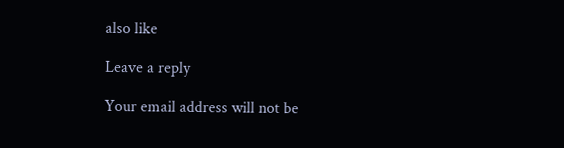also like

Leave a reply

Your email address will not be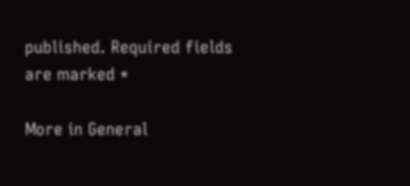published. Required fields are marked *

More in General